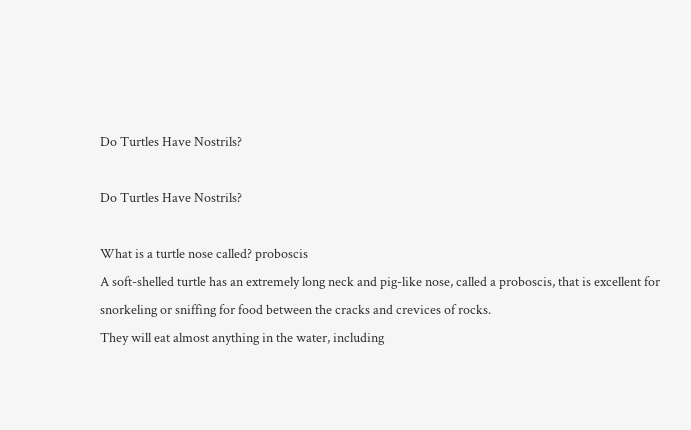Do Turtles Have Nostrils?

Do Turtles Have Nostrils?

What is a turtle nose called? proboscis
A soft-shelled turtle has an extremely long neck and pig-like nose, called a proboscis, that is excellent for snorkeling or sniffing for food between the cracks and crevices of rocks.
They will eat almost anything in the water, including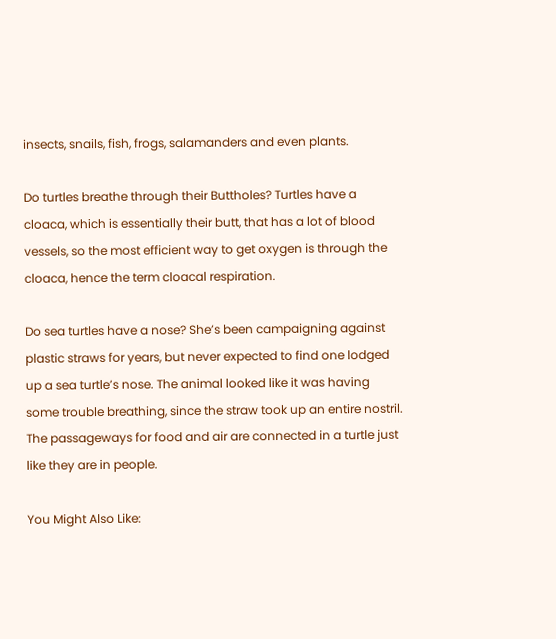insects, snails, fish, frogs, salamanders and even plants.

Do turtles breathe through their Buttholes? Turtles have a cloaca, which is essentially their butt, that has a lot of blood vessels, so the most efficient way to get oxygen is through the cloaca, hence the term cloacal respiration.

Do sea turtles have a nose? She’s been campaigning against plastic straws for years, but never expected to find one lodged up a sea turtle’s nose. The animal looked like it was having some trouble breathing, since the straw took up an entire nostril. The passageways for food and air are connected in a turtle just like they are in people.

You Might Also Like: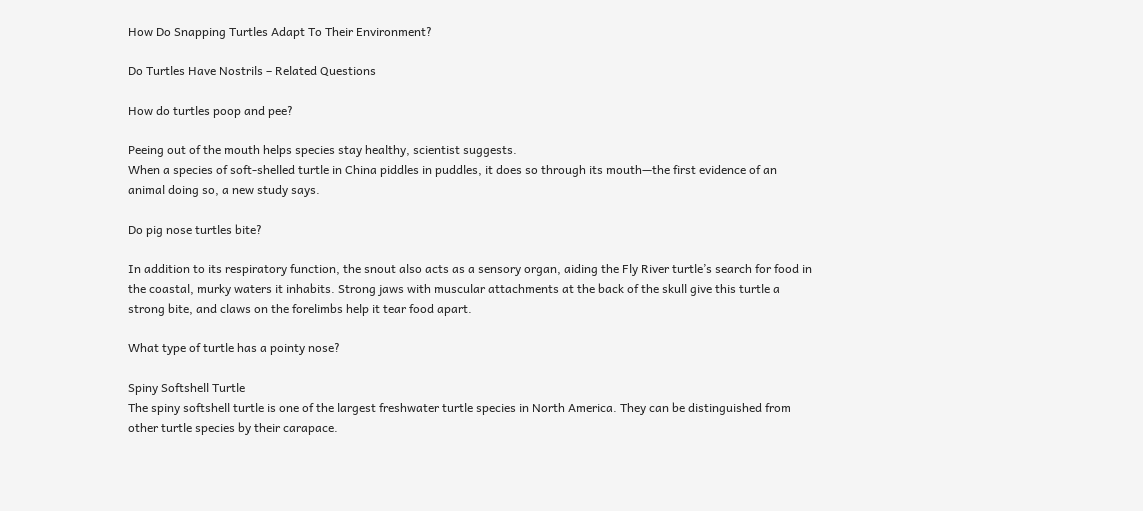How Do Snapping Turtles Adapt To Their Environment?

Do Turtles Have Nostrils – Related Questions

How do turtles poop and pee?

Peeing out of the mouth helps species stay healthy, scientist suggests.
When a species of soft-shelled turtle in China piddles in puddles, it does so through its mouth—the first evidence of an animal doing so, a new study says.

Do pig nose turtles bite?

In addition to its respiratory function, the snout also acts as a sensory organ, aiding the Fly River turtle’s search for food in the coastal, murky waters it inhabits. Strong jaws with muscular attachments at the back of the skull give this turtle a strong bite, and claws on the forelimbs help it tear food apart.

What type of turtle has a pointy nose?

Spiny Softshell Turtle
The spiny softshell turtle is one of the largest freshwater turtle species in North America. They can be distinguished from other turtle species by their carapace.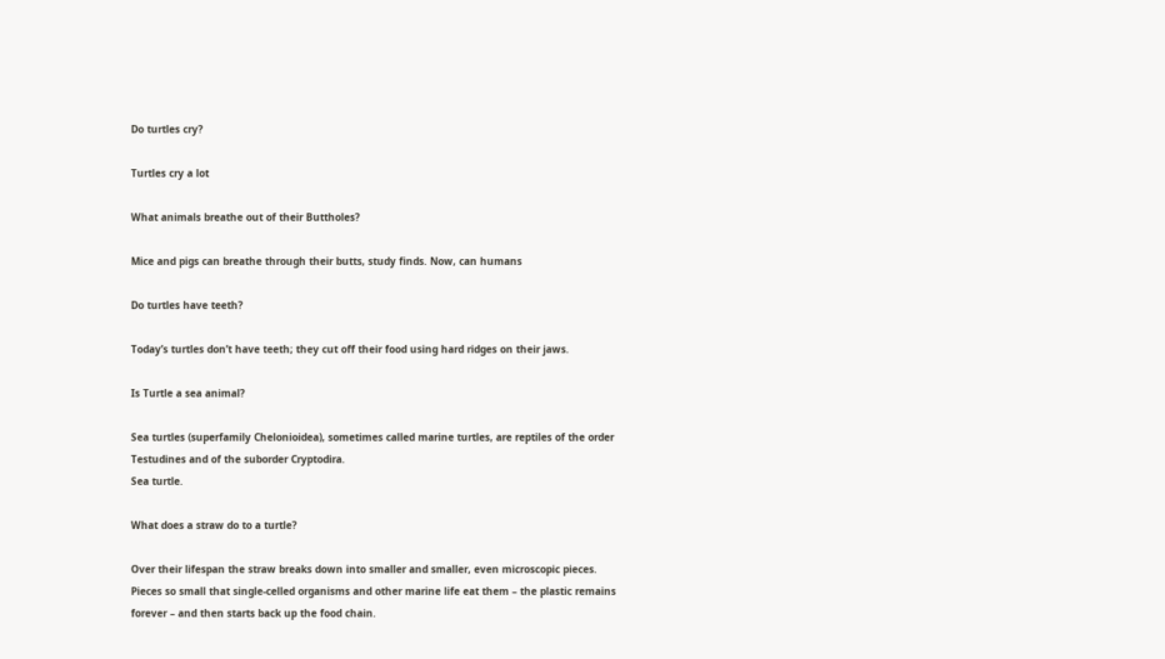Do turtles cry?

Turtles cry a lot

What animals breathe out of their Buttholes?

Mice and pigs can breathe through their butts, study finds. Now, can humans

Do turtles have teeth?

Today’s turtles don’t have teeth; they cut off their food using hard ridges on their jaws.

Is Turtle a sea animal?

Sea turtles (superfamily Chelonioidea), sometimes called marine turtles, are reptiles of the order Testudines and of the suborder Cryptodira.
Sea turtle.

What does a straw do to a turtle?

Over their lifespan the straw breaks down into smaller and smaller, even microscopic pieces.
Pieces so small that single-celled organisms and other marine life eat them – the plastic remains forever – and then starts back up the food chain.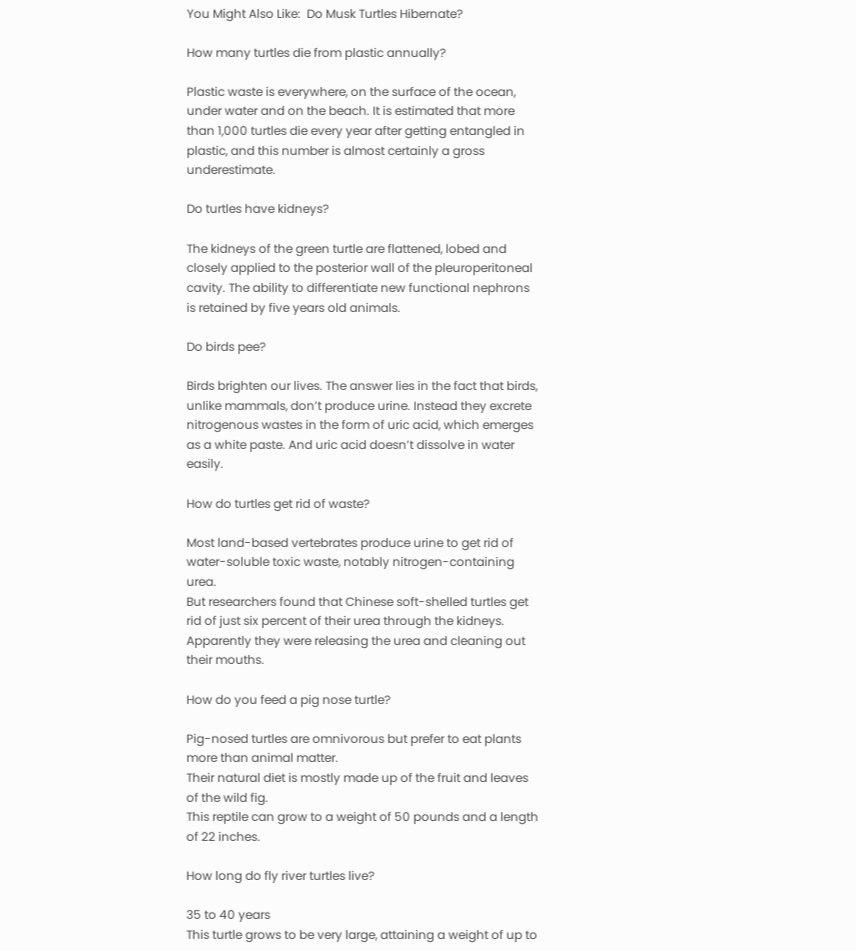You Might Also Like:  Do Musk Turtles Hibernate?

How many turtles die from plastic annually?

Plastic waste is everywhere, on the surface of the ocean, under water and on the beach. It is estimated that more than 1,000 turtles die every year after getting entangled in plastic, and this number is almost certainly a gross underestimate.

Do turtles have kidneys?

The kidneys of the green turtle are flattened, lobed and closely applied to the posterior wall of the pleuroperitoneal cavity. The ability to differentiate new functional nephrons is retained by five years old animals.

Do birds pee?

Birds brighten our lives. The answer lies in the fact that birds, unlike mammals, don’t produce urine. Instead they excrete nitrogenous wastes in the form of uric acid, which emerges as a white paste. And uric acid doesn’t dissolve in water easily.

How do turtles get rid of waste?

Most land-based vertebrates produce urine to get rid of water-soluble toxic waste, notably nitrogen-containing urea.
But researchers found that Chinese soft-shelled turtles get rid of just six percent of their urea through the kidneys.
Apparently they were releasing the urea and cleaning out their mouths.

How do you feed a pig nose turtle?

Pig-nosed turtles are omnivorous but prefer to eat plants more than animal matter.
Their natural diet is mostly made up of the fruit and leaves of the wild fig.
This reptile can grow to a weight of 50 pounds and a length of 22 inches.

How long do fly river turtles live?

35 to 40 years
This turtle grows to be very large, attaining a weight of up to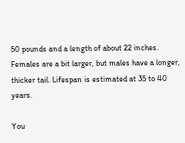50 pounds and a length of about 22 inches. Females are a bit larger, but males have a longer, thicker tail. Lifespan is estimated at 35 to 40 years.

You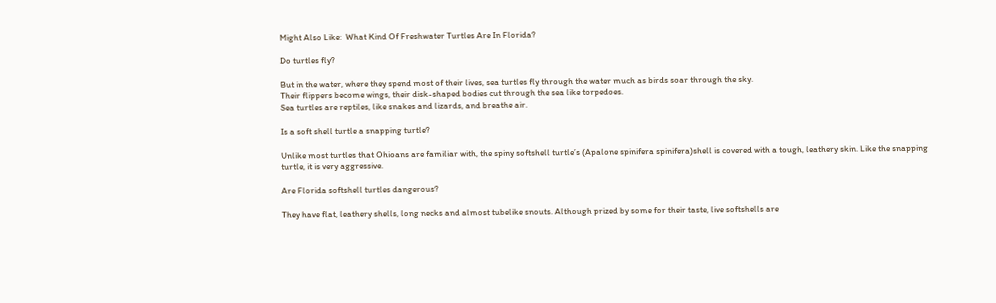Might Also Like:  What Kind Of Freshwater Turtles Are In Florida?

Do turtles fly?

But in the water, where they spend most of their lives, sea turtles fly through the water much as birds soar through the sky.
Their flippers become wings, their disk-shaped bodies cut through the sea like torpedoes.
Sea turtles are reptiles, like snakes and lizards, and breathe air.

Is a soft shell turtle a snapping turtle?

Unlike most turtles that Ohioans are familiar with, the spiny softshell turtle’s (Apalone spinifera spinifera)shell is covered with a tough, leathery skin. Like the snapping turtle, it is very aggressive.

Are Florida softshell turtles dangerous?

They have flat, leathery shells, long necks and almost tubelike snouts. Although prized by some for their taste, live softshells are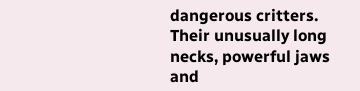dangerous critters. Their unusually long necks, powerful jaws and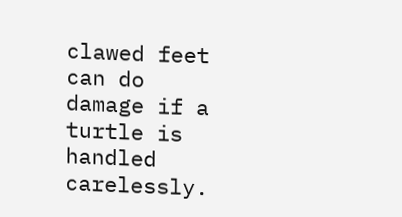clawed feet can do damage if a turtle is handled carelessly.